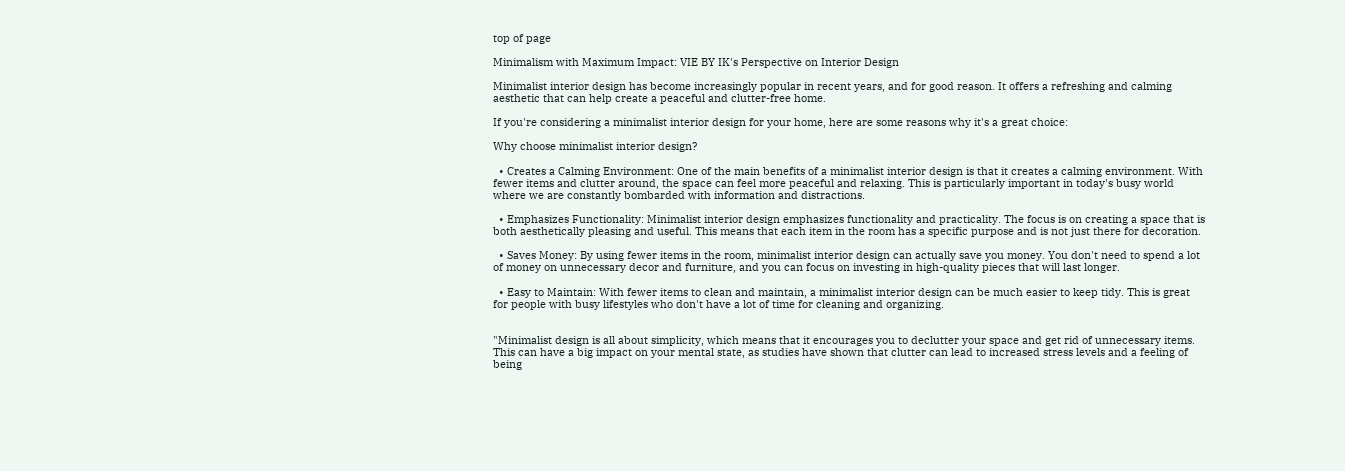top of page

Minimalism with Maximum Impact: VIE BY IK's Perspective on Interior Design

Minimalist interior design has become increasingly popular in recent years, and for good reason. It offers a refreshing and calming aesthetic that can help create a peaceful and clutter-free home.

If you're considering a minimalist interior design for your home, here are some reasons why it's a great choice:

Why choose minimalist interior design?

  • Creates a Calming Environment: One of the main benefits of a minimalist interior design is that it creates a calming environment. With fewer items and clutter around, the space can feel more peaceful and relaxing. This is particularly important in today's busy world where we are constantly bombarded with information and distractions.

  • Emphasizes Functionality: Minimalist interior design emphasizes functionality and practicality. The focus is on creating a space that is both aesthetically pleasing and useful. This means that each item in the room has a specific purpose and is not just there for decoration.

  • Saves Money: By using fewer items in the room, minimalist interior design can actually save you money. You don't need to spend a lot of money on unnecessary decor and furniture, and you can focus on investing in high-quality pieces that will last longer.

  • Easy to Maintain: With fewer items to clean and maintain, a minimalist interior design can be much easier to keep tidy. This is great for people with busy lifestyles who don't have a lot of time for cleaning and organizing.


"Minimalist design is all about simplicity, which means that it encourages you to declutter your space and get rid of unnecessary items. This can have a big impact on your mental state, as studies have shown that clutter can lead to increased stress levels and a feeling of being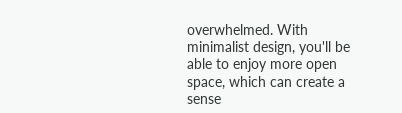overwhelmed. With minimalist design, you'll be able to enjoy more open space, which can create a sense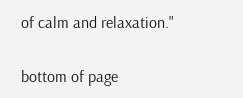of calm and relaxation."


bottom of page